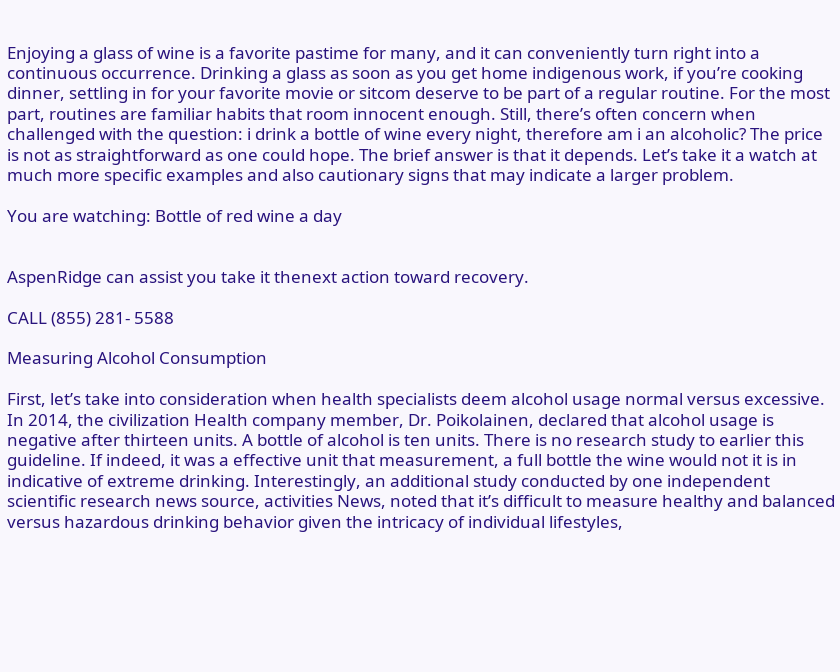Enjoying a glass of wine is a favorite pastime for many, and it can conveniently turn right into a continuous occurrence. Drinking a glass as soon as you get home indigenous work, if you’re cooking dinner, settling in for your favorite movie or sitcom deserve to be part of a regular routine. For the most part, routines are familiar habits that room innocent enough. Still, there’s often concern when challenged with the question: i drink a bottle of wine every night, therefore am i an alcoholic? The price is not as straightforward as one could hope. The brief answer is that it depends. Let’s take it a watch at much more specific examples and also cautionary signs that may indicate a larger problem.

You are watching: Bottle of red wine a day


AspenRidge can assist you take it thenext action toward recovery.

CALL (855) 281- 5588

Measuring Alcohol Consumption

First, let’s take into consideration when health specialists deem alcohol usage normal versus excessive. In 2014, the civilization Health company member, Dr. Poikolainen, declared that alcohol usage is negative after thirteen units. A bottle of alcohol is ten units. There is no research study to earlier this guideline. If indeed, it was a effective unit that measurement, a full bottle the wine would not it is in indicative of extreme drinking. Interestingly, an additional study conducted by one independent scientific research news source, activities News, noted that it’s difficult to measure healthy and balanced versus hazardous drinking behavior given the intricacy of individual lifestyles,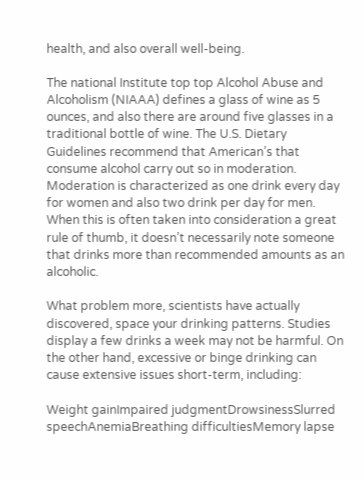health, and also overall well-being.

The national Institute top top Alcohol Abuse and Alcoholism (NIAAA) defines a glass of wine as 5 ounces, and also there are around five glasses in a traditional bottle of wine. The U.S. Dietary Guidelines recommend that American’s that consume alcohol carry out so in moderation. Moderation is characterized as one drink every day for women and also two drink per day for men. When this is often taken into consideration a great rule of thumb, it doesn’t necessarily note someone that drinks more than recommended amounts as an alcoholic.

What problem more, scientists have actually discovered, space your drinking patterns. Studies display a few drinks a week may not be harmful. On the other hand, excessive or binge drinking can cause extensive issues short-term, including:

Weight gainImpaired judgmentDrowsinessSlurred speechAnemiaBreathing difficultiesMemory lapse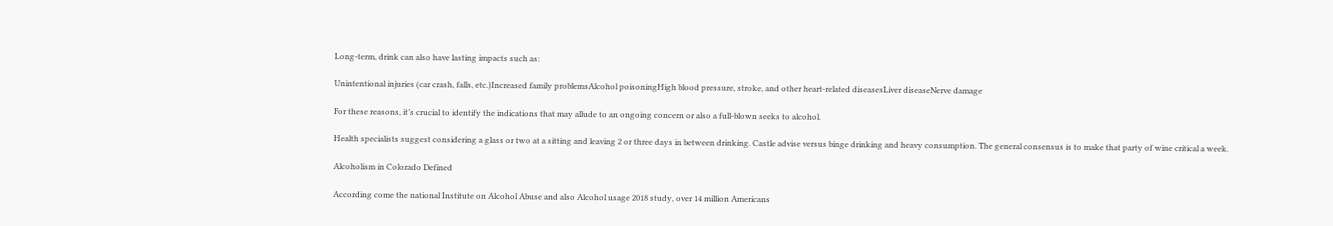Long-term, drink can also have lasting impacts such as:

Unintentional injuries (car crash, falls, etc.)Increased family problemsAlcohol poisoningHigh blood pressure, stroke, and other heart-related diseasesLiver diseaseNerve damage

For these reasons, it’s crucial to identify the indications that may allude to an ongoing concern or also a full-blown seeks to alcohol.

Health specialists suggest considering a glass or two at a sitting and leaving 2 or three days in between drinking. Castle advise versus binge drinking and heavy consumption. The general consensus is to make that party of wine critical a week.

Alcoholism in Colorado Defined

According come the national Institute on Alcohol Abuse and also Alcohol usage 2018 study, over 14 million Americans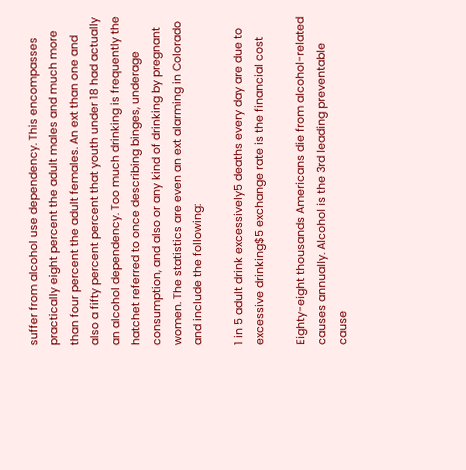suffer from alcohol use dependency. This encompasses practically eight percent the adult males and much more than four percent the adult females. An ext than one and also a fifty percent percent that youth under 18 had actually an alcohol dependency. Too much drinking is frequently the hatchet referred to once describing binges, underage consumption, and also or any kind of drinking by pregnant women. The statistics are even an ext alarming in Colorado and include the following:

1 in 5 adult drink excessively5 deaths every day are due to excessive drinking$5 exchange rate is the financial cost

Eighty-eight thousands Americans die from alcohol-related causes annually. Alcohol is the 3rd leading preventable cause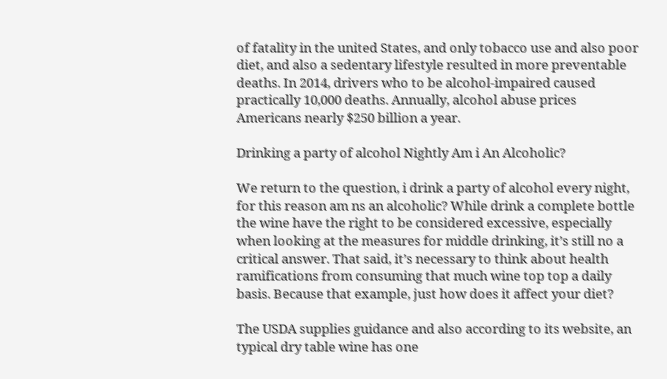of fatality in the united States, and only tobacco use and also poor diet, and also a sedentary lifestyle resulted in more preventable deaths. In 2014, drivers who to be alcohol-impaired caused practically 10,000 deaths. Annually, alcohol abuse prices Americans nearly $250 billion a year.

Drinking a party of alcohol Nightly Am i An Alcoholic?

We return to the question, i drink a party of alcohol every night, for this reason am ns an alcoholic? While drink a complete bottle the wine have the right to be considered excessive, especially when looking at the measures for middle drinking, it’s still no a critical answer. That said, it’s necessary to think about health ramifications from consuming that much wine top top a daily basis. Because that example, just how does it affect your diet?

The USDA supplies guidance and also according to its website, an typical dry table wine has one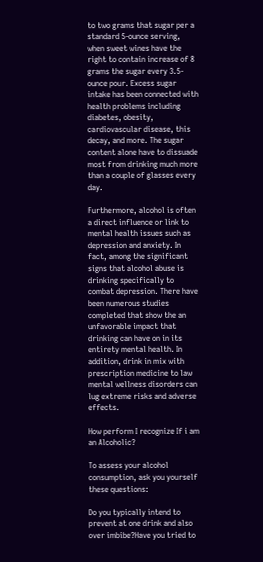to two grams that sugar per a standard 5-ounce serving, when sweet wines have the right to contain increase of 8 grams the sugar every 3.5-ounce pour. Excess sugar intake has been connected with health problems including diabetes, obesity, cardiovascular disease, this decay, and more. The sugar content alone have to dissuade most from drinking much more than a couple of glasses every day.

Furthermore, alcohol is often a direct influence or link to mental health issues such as depression and anxiety. In fact, among the significant signs that alcohol abuse is drinking specifically to combat depression. There have been numerous studies completed that show the an unfavorable impact that drinking can have on in its entirety mental health. In addition, drink in mix with prescription medicine to law mental wellness disorders can lug extreme risks and adverse effects.

How perform I recognize If i am an Alcoholic?

To assess your alcohol consumption, ask you yourself these questions:

Do you typically intend to prevent at one drink and also over imbibe?Have you tried to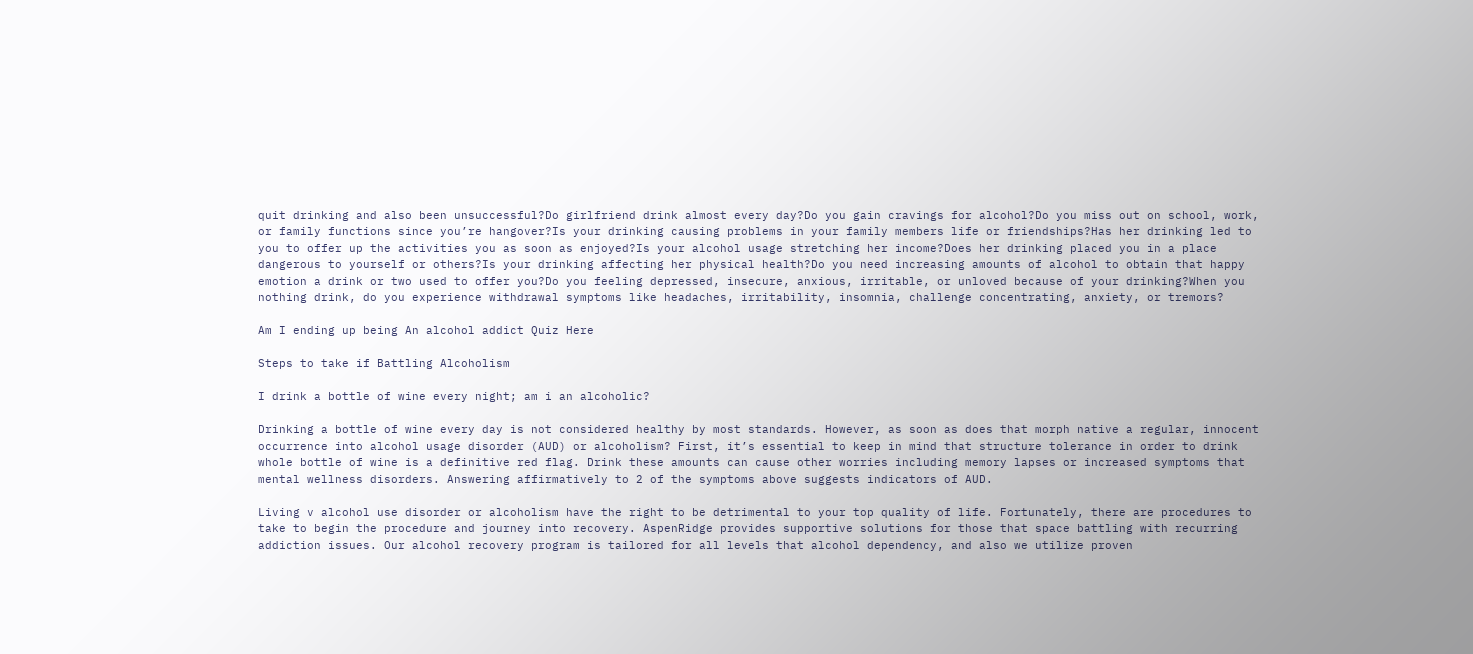quit drinking and also been unsuccessful?Do girlfriend drink almost every day?Do you gain cravings for alcohol?Do you miss out on school, work, or family functions since you’re hangover?Is your drinking causing problems in your family members life or friendships?Has her drinking led to you to offer up the activities you as soon as enjoyed?Is your alcohol usage stretching her income?Does her drinking placed you in a place dangerous to yourself or others?Is your drinking affecting her physical health?Do you need increasing amounts of alcohol to obtain that happy emotion a drink or two used to offer you?Do you feeling depressed, insecure, anxious, irritable, or unloved because of your drinking?When you nothing drink, do you experience withdrawal symptoms like headaches, irritability, insomnia, challenge concentrating, anxiety, or tremors?

Am I ending up being An alcohol addict Quiz Here

Steps to take if Battling Alcoholism

I drink a bottle of wine every night; am i an alcoholic?

Drinking a bottle of wine every day is not considered healthy by most standards. However, as soon as does that morph native a regular, innocent occurrence into alcohol usage disorder (AUD) or alcoholism? First, it’s essential to keep in mind that structure tolerance in order to drink whole bottle of wine is a definitive red flag. Drink these amounts can cause other worries including memory lapses or increased symptoms that mental wellness disorders. Answering affirmatively to 2 of the symptoms above suggests indicators of AUD.

Living v alcohol use disorder or alcoholism have the right to be detrimental to your top quality of life. Fortunately, there are procedures to take to begin the procedure and journey into recovery. AspenRidge provides supportive solutions for those that space battling with recurring addiction issues. Our alcohol recovery program is tailored for all levels that alcohol dependency, and also we utilize proven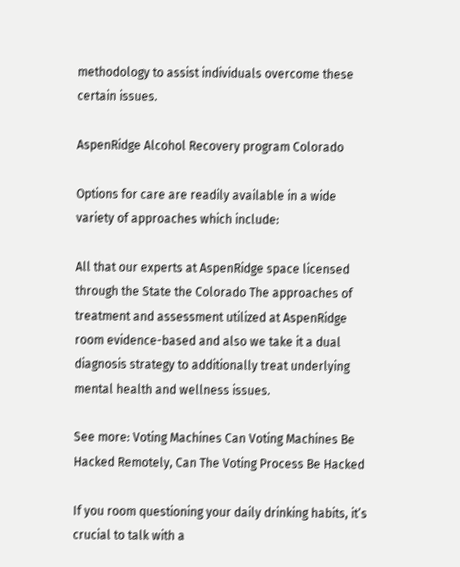methodology to assist individuals overcome these certain issues.

AspenRidge Alcohol Recovery program Colorado

Options for care are readily available in a wide variety of approaches which include:

All that our experts at AspenRidge space licensed through the State the Colorado The approaches of treatment and assessment utilized at AspenRidge room evidence-based and also we take it a dual diagnosis strategy to additionally treat underlying mental health and wellness issues.

See more: Voting Machines Can Voting Machines Be Hacked Remotely, Can The Voting Process Be Hacked

If you room questioning your daily drinking habits, it’s crucial to talk with a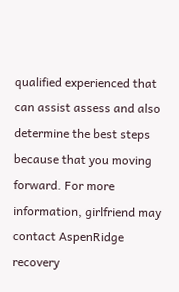qualified experienced that can assist assess and also determine the best steps because that you moving forward. For more information, girlfriend may contact AspenRidge recovery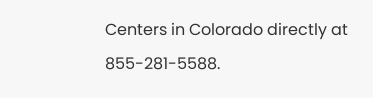Centers in Colorado directly at 855-281-5588.